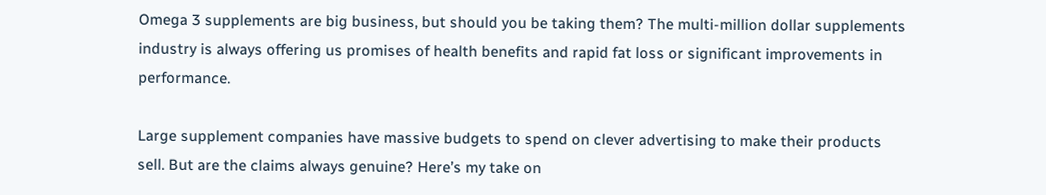Omega 3 supplements are big business, but should you be taking them? The multi-million dollar supplements industry is always offering us promises of health benefits and rapid fat loss or significant improvements in performance.

Large supplement companies have massive budgets to spend on clever advertising to make their products sell. But are the claims always genuine? Here’s my take on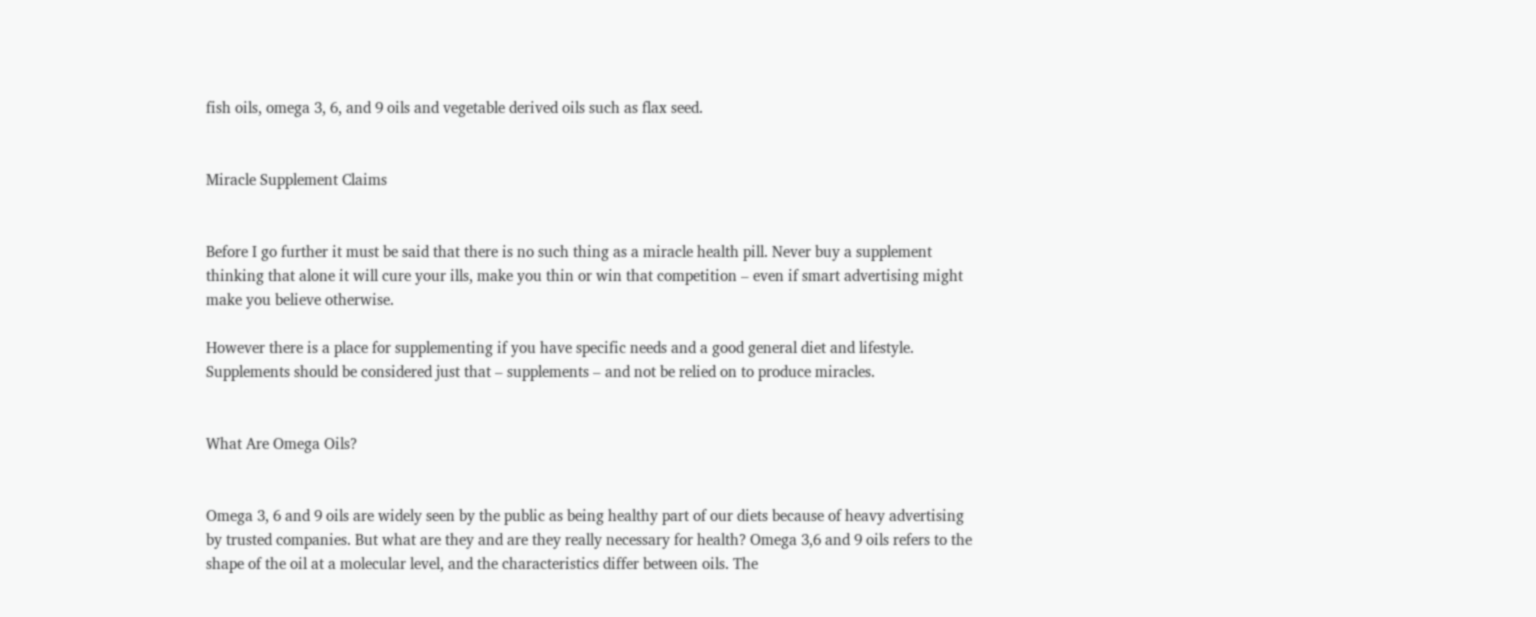fish oils, omega 3, 6, and 9 oils and vegetable derived oils such as flax seed.


Miracle Supplement Claims


Before I go further it must be said that there is no such thing as a miracle health pill. Never buy a supplement thinking that alone it will cure your ills, make you thin or win that competition – even if smart advertising might make you believe otherwise.

However there is a place for supplementing if you have specific needs and a good general diet and lifestyle. Supplements should be considered just that – supplements – and not be relied on to produce miracles.


What Are Omega Oils?


Omega 3, 6 and 9 oils are widely seen by the public as being healthy part of our diets because of heavy advertising by trusted companies. But what are they and are they really necessary for health? Omega 3,6 and 9 oils refers to the shape of the oil at a molecular level, and the characteristics differ between oils. The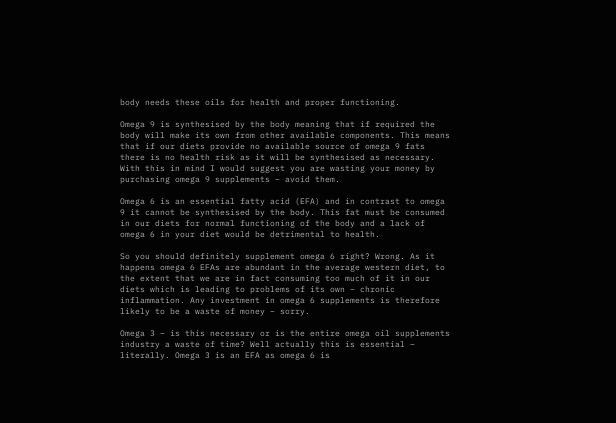body needs these oils for health and proper functioning.

Omega 9 is synthesised by the body meaning that if required the body will make its own from other available components. This means that if our diets provide no available source of omega 9 fats there is no health risk as it will be synthesised as necessary. With this in mind I would suggest you are wasting your money by purchasing omega 9 supplements – avoid them.

Omega 6 is an essential fatty acid (EFA) and in contrast to omega 9 it cannot be synthesised by the body. This fat must be consumed in our diets for normal functioning of the body and a lack of omega 6 in your diet would be detrimental to health.

So you should definitely supplement omega 6 right? Wrong. As it happens omega 6 EFAs are abundant in the average western diet, to the extent that we are in fact consuming too much of it in our diets which is leading to problems of its own – chronic inflammation. Any investment in omega 6 supplements is therefore likely to be a waste of money – sorry.

Omega 3 – is this necessary or is the entire omega oil supplements industry a waste of time? Well actually this is essential – literally. Omega 3 is an EFA as omega 6 is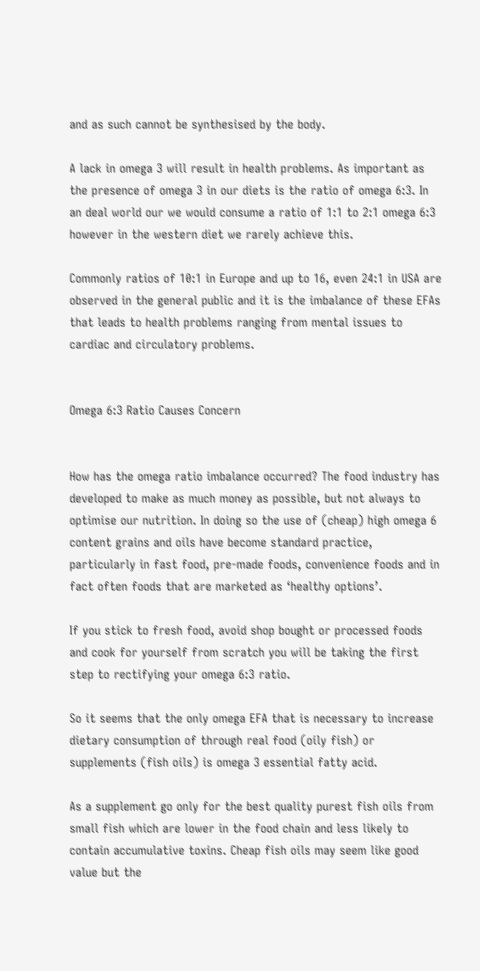and as such cannot be synthesised by the body.

A lack in omega 3 will result in health problems. As important as the presence of omega 3 in our diets is the ratio of omega 6:3. In an deal world our we would consume a ratio of 1:1 to 2:1 omega 6:3 however in the western diet we rarely achieve this.

Commonly ratios of 10:1 in Europe and up to 16, even 24:1 in USA are observed in the general public and it is the imbalance of these EFAs that leads to health problems ranging from mental issues to cardiac and circulatory problems.


Omega 6:3 Ratio Causes Concern


How has the omega ratio imbalance occurred? The food industry has developed to make as much money as possible, but not always to optimise our nutrition. In doing so the use of (cheap) high omega 6 content grains and oils have become standard practice, particularly in fast food, pre-made foods, convenience foods and in fact often foods that are marketed as ‘healthy options’.

If you stick to fresh food, avoid shop bought or processed foods and cook for yourself from scratch you will be taking the first step to rectifying your omega 6:3 ratio.

So it seems that the only omega EFA that is necessary to increase dietary consumption of through real food (oily fish) or supplements (fish oils) is omega 3 essential fatty acid.

As a supplement go only for the best quality purest fish oils from small fish which are lower in the food chain and less likely to contain accumulative toxins. Cheap fish oils may seem like good value but the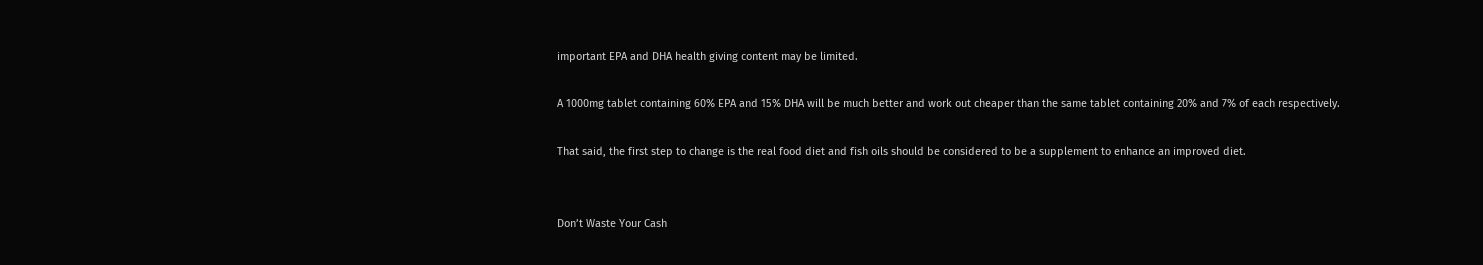important EPA and DHA health giving content may be limited.

A 1000mg tablet containing 60% EPA and 15% DHA will be much better and work out cheaper than the same tablet containing 20% and 7% of each respectively.

That said, the first step to change is the real food diet and fish oils should be considered to be a supplement to enhance an improved diet.


Don’t Waste Your Cash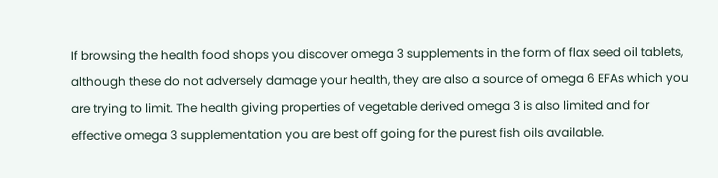If browsing the health food shops you discover omega 3 supplements in the form of flax seed oil tablets, although these do not adversely damage your health, they are also a source of omega 6 EFAs which you are trying to limit. The health giving properties of vegetable derived omega 3 is also limited and for effective omega 3 supplementation you are best off going for the purest fish oils available.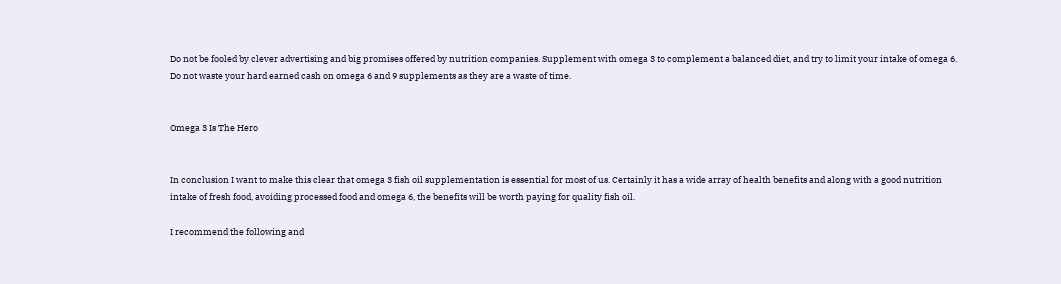Do not be fooled by clever advertising and big promises offered by nutrition companies. Supplement with omega 3 to complement a balanced diet, and try to limit your intake of omega 6. Do not waste your hard earned cash on omega 6 and 9 supplements as they are a waste of time.


Omega 3 Is The Hero


In conclusion I want to make this clear that omega 3 fish oil supplementation is essential for most of us. Certainly it has a wide array of health benefits and along with a good nutrition intake of fresh food, avoiding processed food and omega 6, the benefits will be worth paying for quality fish oil.

I recommend the following and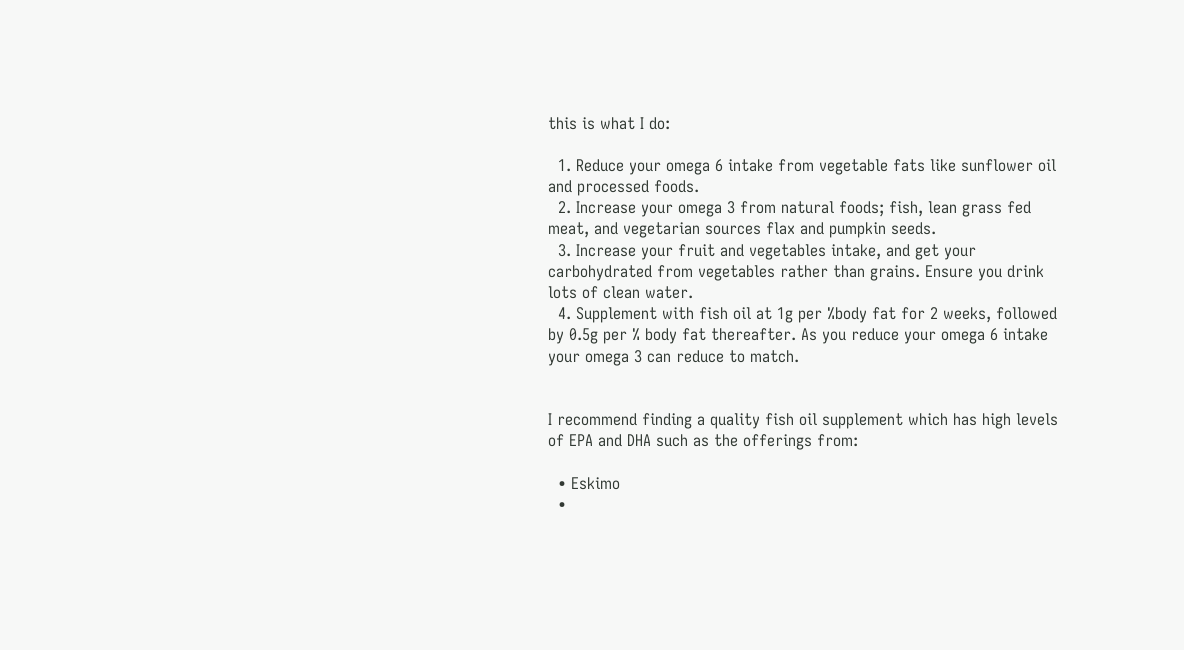this is what I do:

  1. Reduce your omega 6 intake from vegetable fats like sunflower oil and processed foods.
  2. Increase your omega 3 from natural foods; fish, lean grass fed meat, and vegetarian sources flax and pumpkin seeds.
  3. Increase your fruit and vegetables intake, and get your carbohydrated from vegetables rather than grains. Ensure you drink lots of clean water.
  4. Supplement with fish oil at 1g per %body fat for 2 weeks, followed by 0.5g per % body fat thereafter. As you reduce your omega 6 intake your omega 3 can reduce to match.


I recommend finding a quality fish oil supplement which has high levels of EPA and DHA such as the offerings from:

  • Eskimo
  •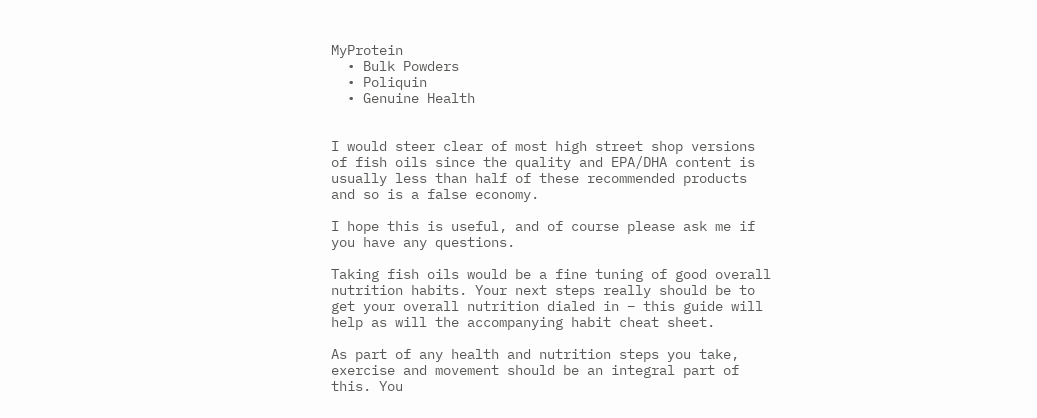MyProtein
  • Bulk Powders
  • Poliquin
  • Genuine Health


I would steer clear of most high street shop versions of fish oils since the quality and EPA/DHA content is usually less than half of these recommended products and so is a false economy.

I hope this is useful, and of course please ask me if you have any questions.

Taking fish oils would be a fine tuning of good overall nutrition habits. Your next steps really should be to get your overall nutrition dialed in – this guide will help as will the accompanying habit cheat sheet.

As part of any health and nutrition steps you take, exercise and movement should be an integral part of this. You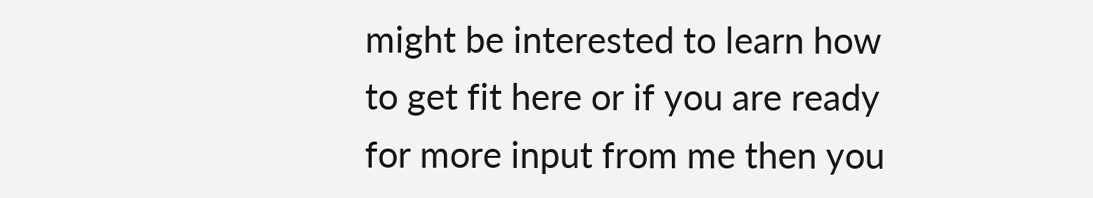might be interested to learn how to get fit here or if you are ready for more input from me then you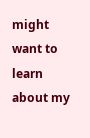might want to learn about my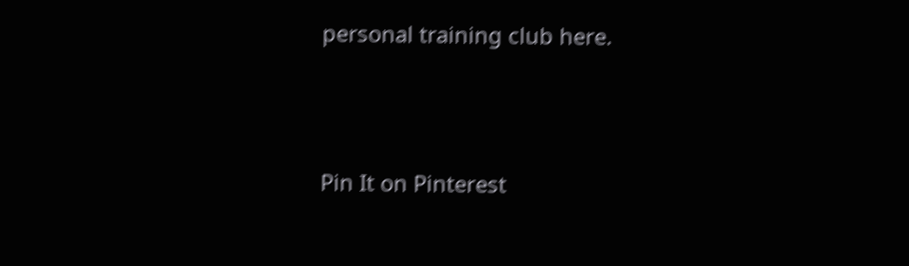personal training club here.



Pin It on Pinterest